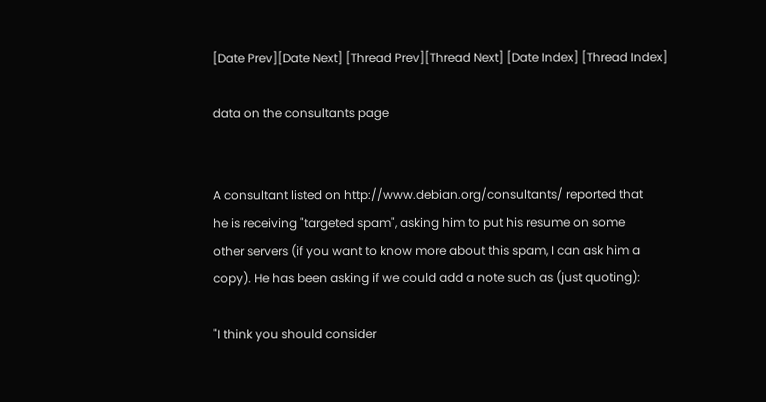[Date Prev][Date Next] [Thread Prev][Thread Next] [Date Index] [Thread Index]

data on the consultants page


A consultant listed on http://www.debian.org/consultants/ reported that
he is receiving "targeted spam", asking him to put his resume on some
other servers (if you want to know more about this spam, I can ask him a
copy). He has been asking if we could add a note such as (just quoting):

"I think you should consider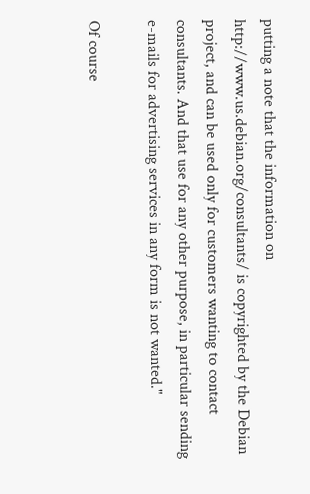putting a note that the information on
http://www.us.debian.org/consultants/ is copyrighted by the Debian
project, and can be used only for customers wanting to contact
consultants. And that use for any other purpose, in particular sending
e-mails for advertising services in any form is not wanted."

Of course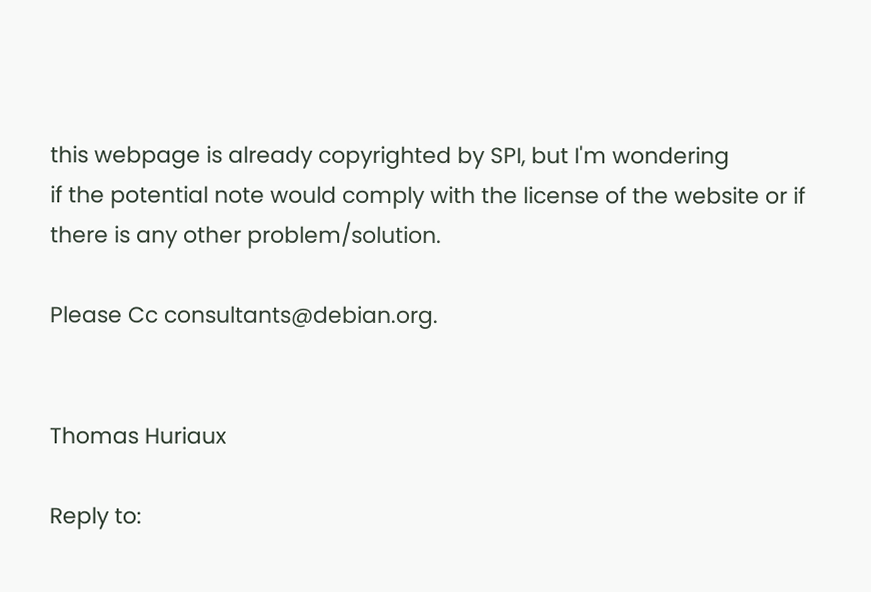this webpage is already copyrighted by SPI, but I'm wondering
if the potential note would comply with the license of the website or if
there is any other problem/solution.

Please Cc consultants@debian.org.


Thomas Huriaux

Reply to: